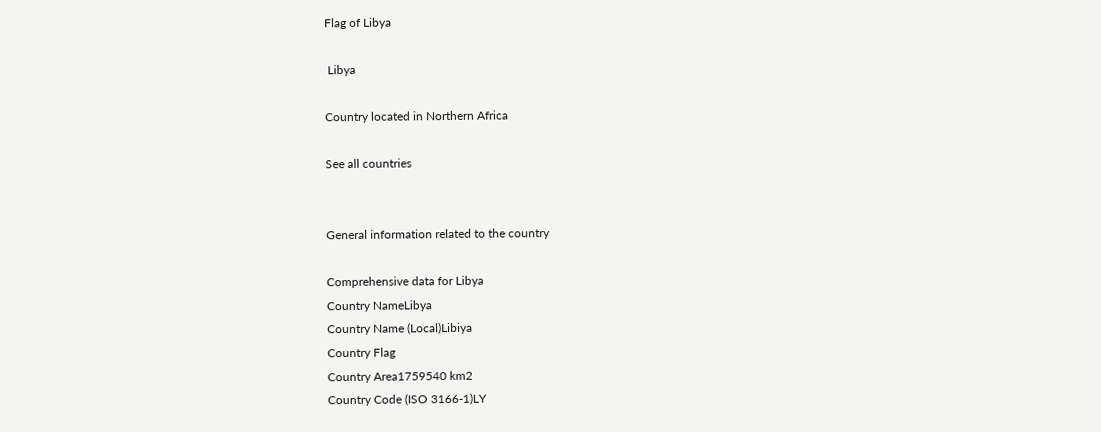Flag of Libya

 Libya

Country located in Northern Africa

See all countries


General information related to the country

Comprehensive data for Libya
Country NameLibya
Country Name (Local)Libiya
Country Flag
Country Area1759540 km2
Country Code (ISO 3166-1)LY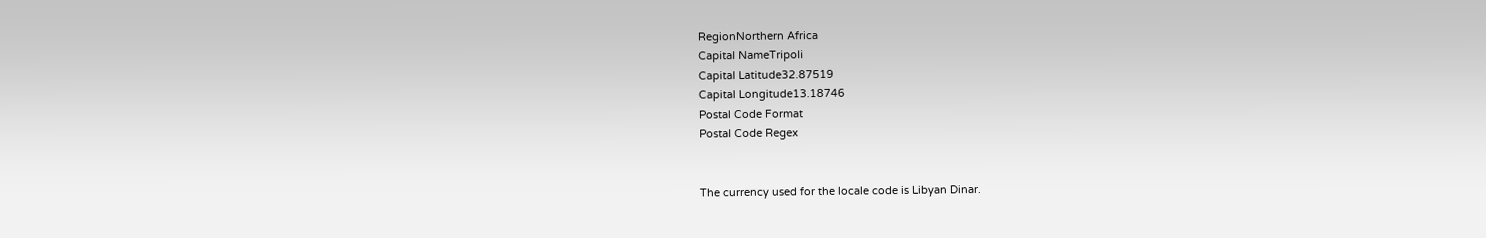RegionNorthern Africa
Capital NameTripoli
Capital Latitude32.87519
Capital Longitude13.18746
Postal Code Format
Postal Code Regex


The currency used for the locale code is Libyan Dinar.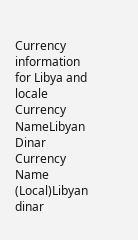Currency information for Libya and locale
Currency NameLibyan Dinar
Currency Name (Local)Libyan dinar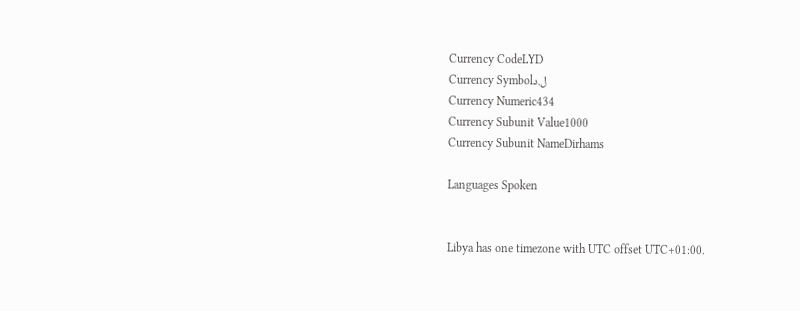Currency CodeLYD
Currency Symbolل.د
Currency Numeric434
Currency Subunit Value1000
Currency Subunit NameDirhams

Languages Spoken


Libya has one timezone with UTC offset UTC+01:00.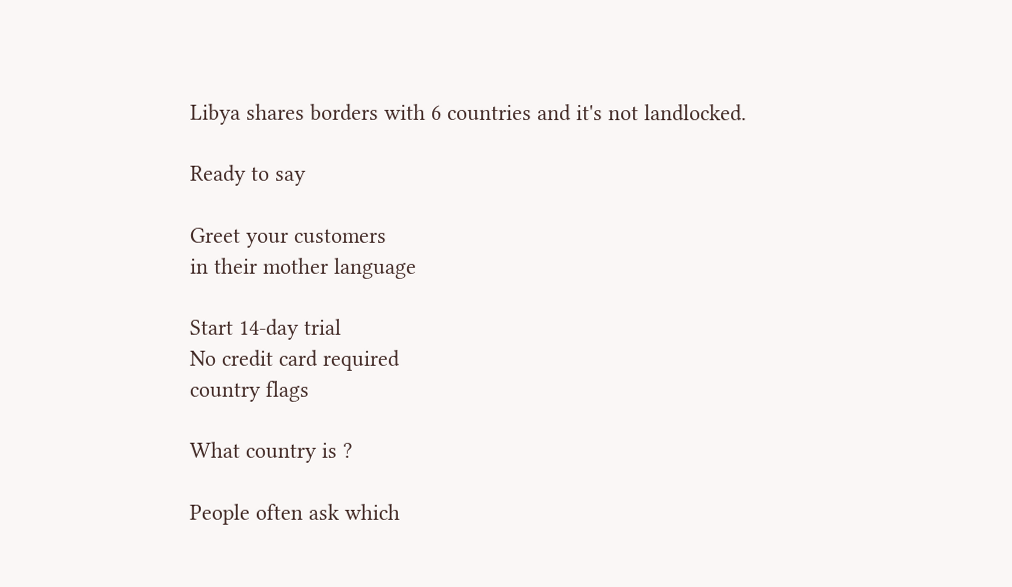Libya shares borders with 6 countries and it's not landlocked.

Ready to say

Greet your customers
in their mother language

Start 14-day trial
No credit card required
country flags

What country is ?

People often ask which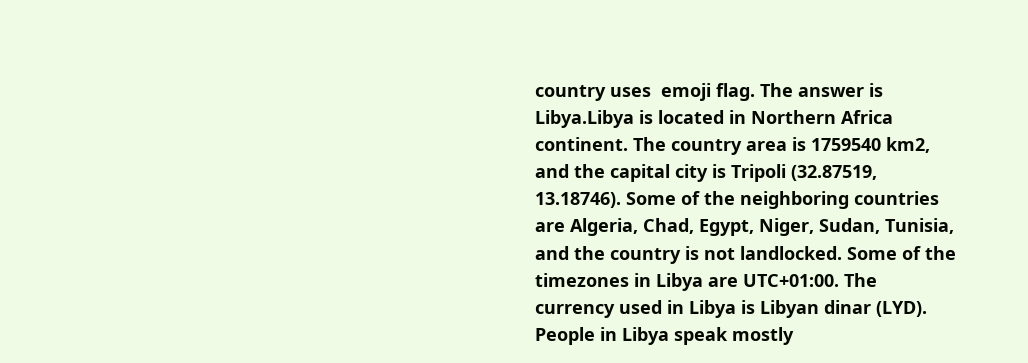country uses  emoji flag. The answer is Libya.Libya is located in Northern Africa continent. The country area is 1759540 km2, and the capital city is Tripoli (32.87519, 13.18746). Some of the neighboring countries are Algeria, Chad, Egypt, Niger, Sudan, Tunisia, and the country is not landlocked. Some of the timezones in Libya are UTC+01:00. The currency used in Libya is Libyan dinar (LYD). People in Libya speak mostly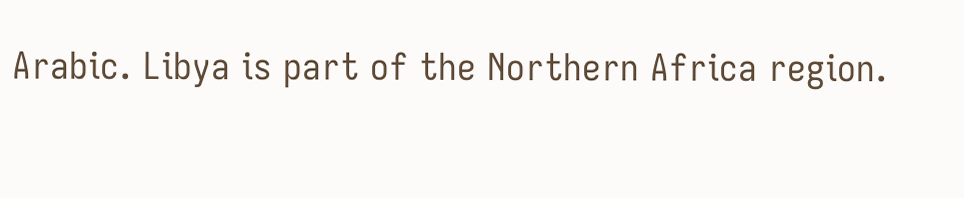Arabic. Libya is part of the Northern Africa region.